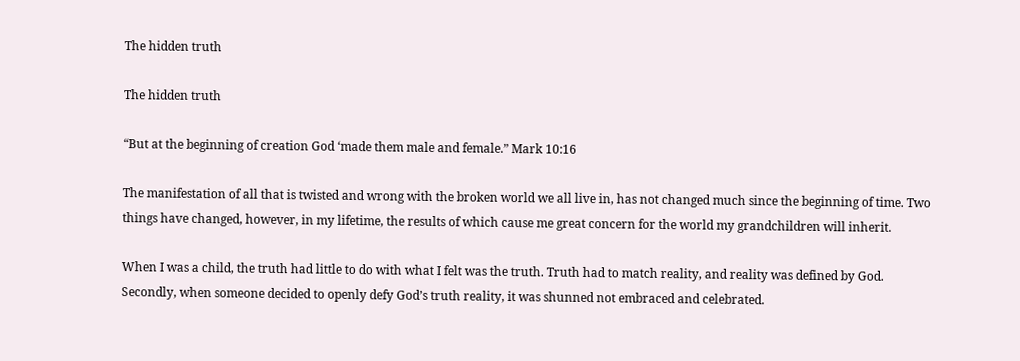The hidden truth

The hidden truth

“But at the beginning of creation God ‘made them male and female.” Mark 10:16

The manifestation of all that is twisted and wrong with the broken world we all live in, has not changed much since the beginning of time. Two things have changed, however, in my lifetime, the results of which cause me great concern for the world my grandchildren will inherit.

When I was a child, the truth had little to do with what I felt was the truth. Truth had to match reality, and reality was defined by God. Secondly, when someone decided to openly defy God’s truth reality, it was shunned not embraced and celebrated.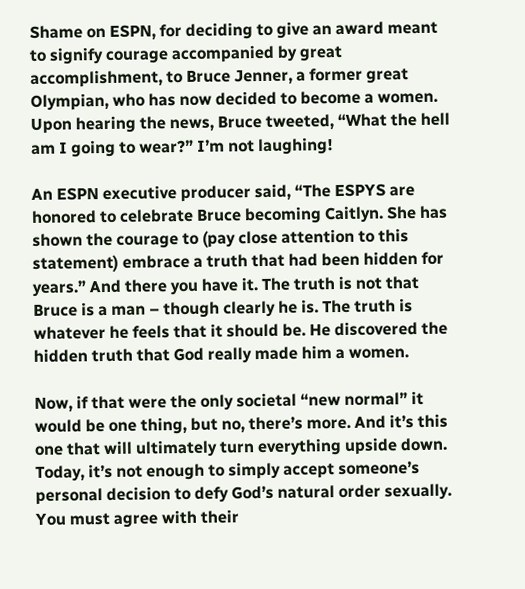Shame on ESPN, for deciding to give an award meant to signify courage accompanied by great accomplishment, to Bruce Jenner, a former great Olympian, who has now decided to become a women. Upon hearing the news, Bruce tweeted, “What the hell am I going to wear?” I’m not laughing!

An ESPN executive producer said, “The ESPYS are honored to celebrate Bruce becoming Caitlyn. She has shown the courage to (pay close attention to this statement) embrace a truth that had been hidden for years.” And there you have it. The truth is not that Bruce is a man – though clearly he is. The truth is whatever he feels that it should be. He discovered the hidden truth that God really made him a women.

Now, if that were the only societal “new normal” it would be one thing, but no, there’s more. And it’s this one that will ultimately turn everything upside down. Today, it’s not enough to simply accept someone’s personal decision to defy God’s natural order sexually. You must agree with their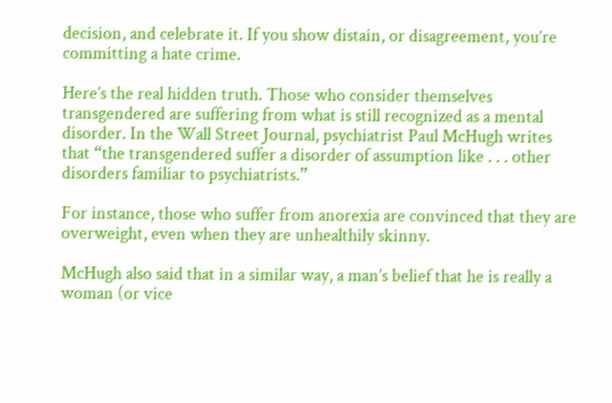decision, and celebrate it. If you show distain, or disagreement, you’re committing a hate crime.

Here’s the real hidden truth. Those who consider themselves transgendered are suffering from what is still recognized as a mental disorder. In the Wall Street Journal, psychiatrist Paul McHugh writes that “the transgendered suffer a disorder of assumption like . . . other disorders familiar to psychiatrists.”

For instance, those who suffer from anorexia are convinced that they are overweight, even when they are unhealthily skinny.

McHugh also said that in a similar way, a man’s belief that he is really a woman (or vice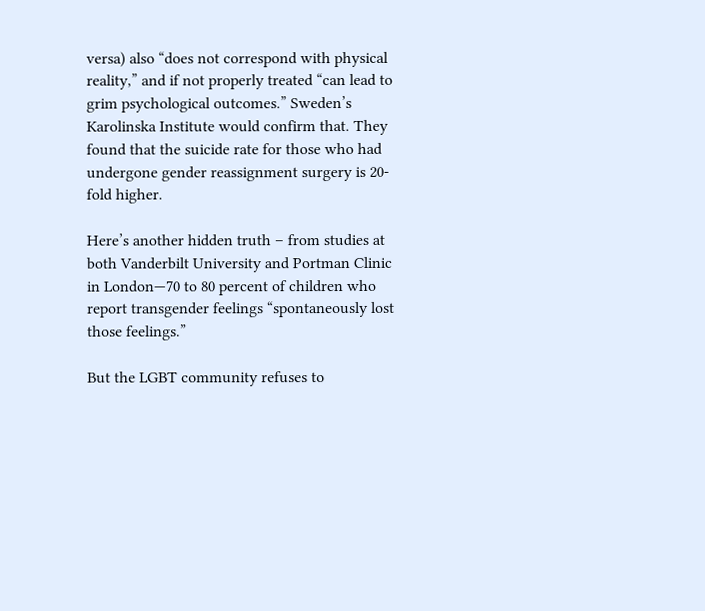versa) also “does not correspond with physical reality,” and if not properly treated “can lead to grim psychological outcomes.” Sweden’s Karolinska Institute would confirm that. They found that the suicide rate for those who had undergone gender reassignment surgery is 20-fold higher.

Here’s another hidden truth – from studies at both Vanderbilt University and Portman Clinic in London—70 to 80 percent of children who report transgender feelings “spontaneously lost those feelings.”

But the LGBT community refuses to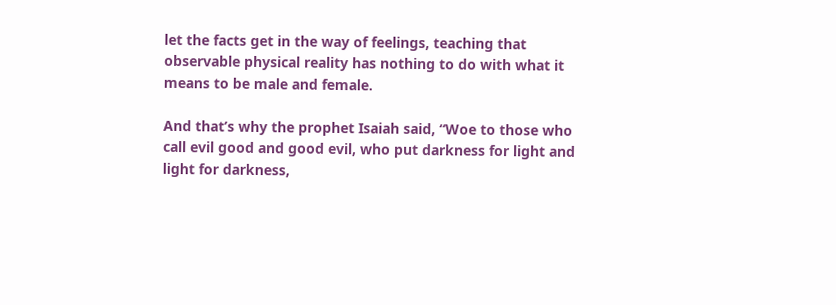let the facts get in the way of feelings, teaching that observable physical reality has nothing to do with what it means to be male and female.

And that’s why the prophet Isaiah said, “Woe to those who call evil good and good evil, who put darkness for light and light for darkness,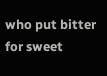who put bitter for sweet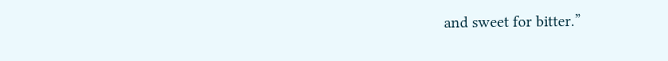and sweet for bitter.”